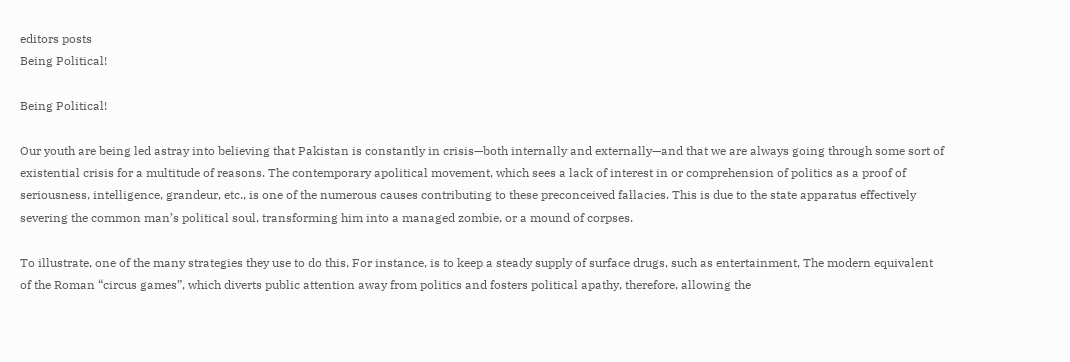editors posts
Being Political!

Being Political!

Our youth are being led astray into believing that Pakistan is constantly in crisis—both internally and externally—and that we are always going through some sort of existential crisis for a multitude of reasons. The contemporary apolitical movement, which sees a lack of interest in or comprehension of politics as a proof of seriousness, intelligence, grandeur, etc., is one of the numerous causes contributing to these preconceived fallacies. This is due to the state apparatus effectively severing the common man’s political soul, transforming him into a managed zombie, or a mound of corpses.

To illustrate, one of the many strategies they use to do this, For instance, is to keep a steady supply of surface drugs, such as entertainment, The modern equivalent of the Roman “circus games”, which diverts public attention away from politics and fosters political apathy, therefore, allowing the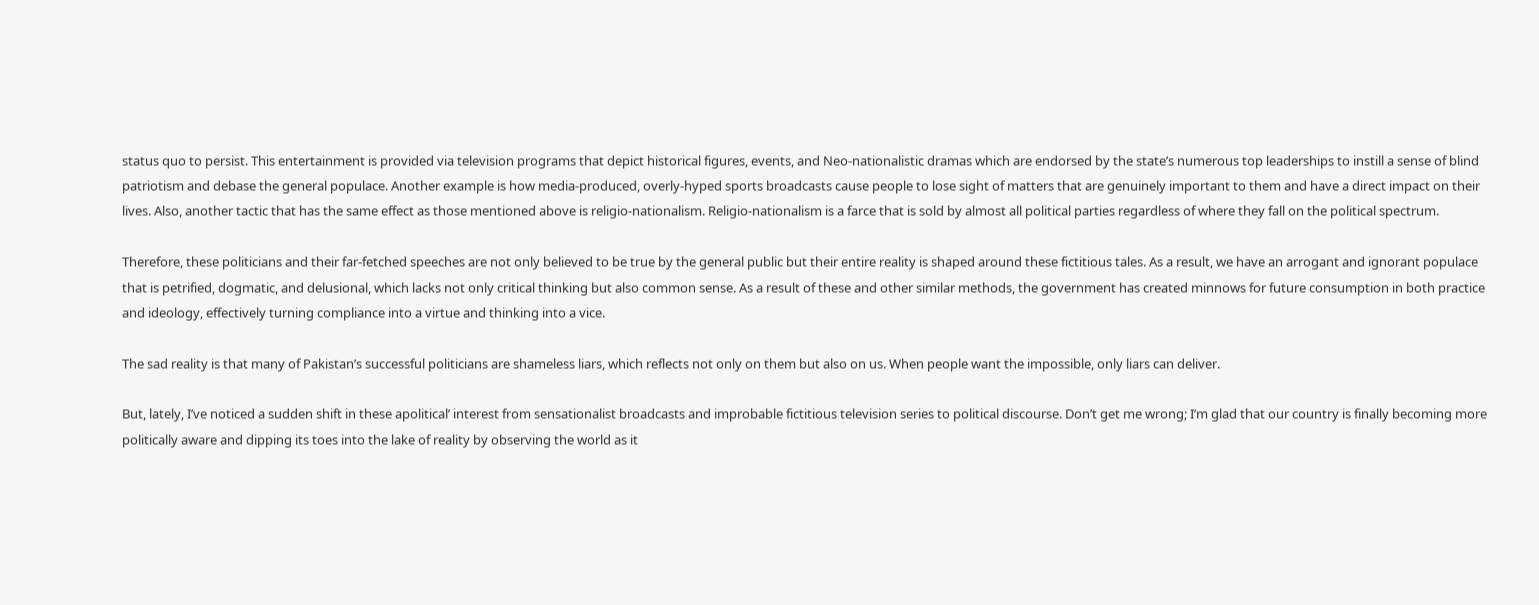status quo to persist. This entertainment is provided via television programs that depict historical figures, events, and Neo-nationalistic dramas which are endorsed by the state’s numerous top leaderships to instill a sense of blind patriotism and debase the general populace. Another example is how media-produced, overly-hyped sports broadcasts cause people to lose sight of matters that are genuinely important to them and have a direct impact on their lives. Also, another tactic that has the same effect as those mentioned above is religio-nationalism. Religio-nationalism is a farce that is sold by almost all political parties regardless of where they fall on the political spectrum.

Therefore, these politicians and their far-fetched speeches are not only believed to be true by the general public but their entire reality is shaped around these fictitious tales. As a result, we have an arrogant and ignorant populace that is petrified, dogmatic, and delusional, which lacks not only critical thinking but also common sense. As a result of these and other similar methods, the government has created minnows for future consumption in both practice and ideology, effectively turning compliance into a virtue and thinking into a vice.

The sad reality is that many of Pakistan’s successful politicians are shameless liars, which reflects not only on them but also on us. When people want the impossible, only liars can deliver.

But, lately, I’ve noticed a sudden shift in these apolitical’ interest from sensationalist broadcasts and improbable fictitious television series to political discourse. Don’t get me wrong; I’m glad that our country is finally becoming more politically aware and dipping its toes into the lake of reality by observing the world as it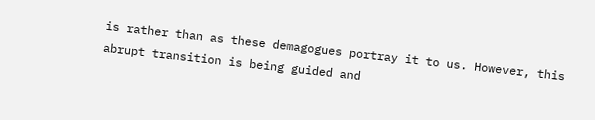is rather than as these demagogues portray it to us. However, this abrupt transition is being guided and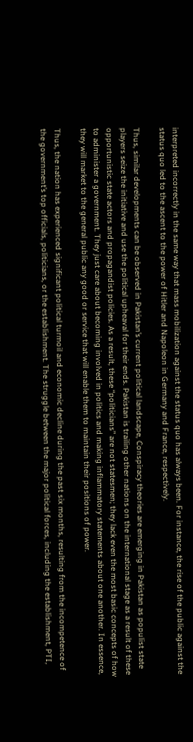interpreted incorrectly in the same way that mass mobilization against the status quo has always been. For instance, the rise of the public against the status quo led to the ascent to the power of Hitler and Napoleon in Germany and France, respectively.

Thus, similar developments can be observed in Pakistan’s current political landscape, Conspiracy theories are emerging in Pakistan as populist state players seize the initiative and use the political upheaval for their ends. Pakistan is trailing other nations on the international stage as a result of these opportunistic state actors and propagandist policies. As a result, these “politicians” are not statesmen; they lack even the most basic concepts of how to administer a government. They just care about becoming involved in politics and making inflammatory statements about one another. In essence, they will market to the general public any good or service that will enable them to maintain their positions of power.

Thus, the nation has experienced significant political turmoil and economic decline during the past six months, resulting from the incompetence of the government’s top officials, politicians, or the establishment. The struggle between the major political forces, including the establishment, PTI,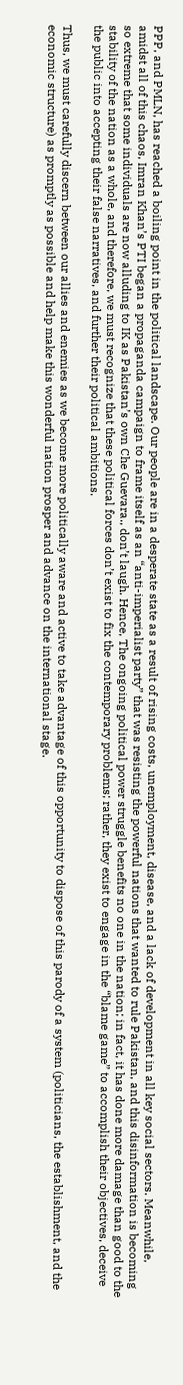PPP, and PMLN, has reached a boiling point in the political landscape. Our people are in a desperate state as a result of rising costs, unemployment, disease, and a lack of development in all key social sectors. Meanwhile, amidst all of this chaos, Imran Khan’s PTI began a propaganda campaign to frame itself as an “anti-imperialist party” that was resisting the powerful nations that wanted to rule Pakistan, and this disinformation is becoming so extreme that some individuals are now alluding to IK as Pakistan’s own Che Guevara., don’t laugh. Hence, The ongoing political power struggle benefits no one in the nation; in fact, it has done more damage than good to the stability of the nation as a whole, and therefore, we must recognize that these political forces don’t exist to fix the contemporary problems; rather, they exist to engage in the “blame game” to accomplish their objectives, deceive the public into accepting their false narratives, and further their political ambitions.

Thus, we must carefully discern between our allies and enemies as we become more politically aware and active to take advantage of this opportunity to dispose of this parody of a system (politicians, the establishment, and the economic structure) as promptly as possible and help make this wonderful nation prosper and advance on the international stage.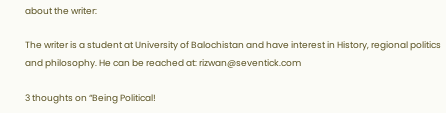about the writer:

The writer is a student at University of Balochistan and have interest in History, regional politics and philosophy. He can be reached at: rizwan@seventick.com

3 thoughts on “Being Political!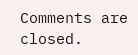Comments are closed.